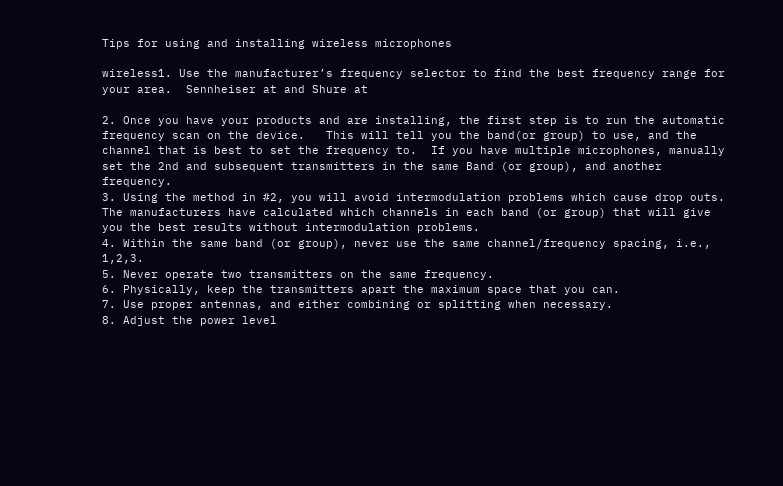Tips for using and installing wireless microphones

wireless1. Use the manufacturer’s frequency selector to find the best frequency range for your area.  Sennheiser at and Shure at

2. Once you have your products and are installing, the first step is to run the automatic frequency scan on the device.   This will tell you the band(or group) to use, and the channel that is best to set the frequency to.  If you have multiple microphones, manually set the 2nd and subsequent transmitters in the same Band (or group), and another frequency.
3. Using the method in #2, you will avoid intermodulation problems which cause drop outs.   The manufacturers have calculated which channels in each band (or group) that will give you the best results without intermodulation problems.
4. Within the same band (or group), never use the same channel/frequency spacing, i.e., 1,2,3.
5. Never operate two transmitters on the same frequency.
6. Physically, keep the transmitters apart the maximum space that you can.
7. Use proper antennas, and either combining or splitting when necessary.
8. Adjust the power level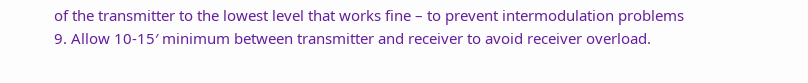of the transmitter to the lowest level that works fine – to prevent intermodulation problems
9. Allow 10-15′ minimum between transmitter and receiver to avoid receiver overload.